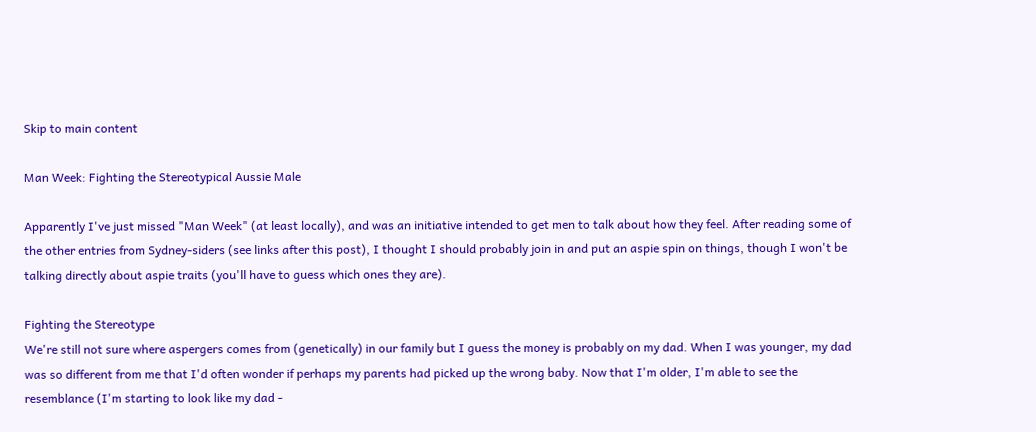Skip to main content

Man Week: Fighting the Stereotypical Aussie Male

Apparently I've just missed "Man Week" (at least locally), and was an initiative intended to get men to talk about how they feel. After reading some of the other entries from Sydney-siders (see links after this post), I thought I should probably join in and put an aspie spin on things, though I won't be talking directly about aspie traits (you'll have to guess which ones they are).

Fighting the Stereotype
We're still not sure where aspergers comes from (genetically) in our family but I guess the money is probably on my dad. When I was younger, my dad was so different from me that I'd often wonder if perhaps my parents had picked up the wrong baby. Now that I'm older, I'm able to see the resemblance (I'm starting to look like my dad -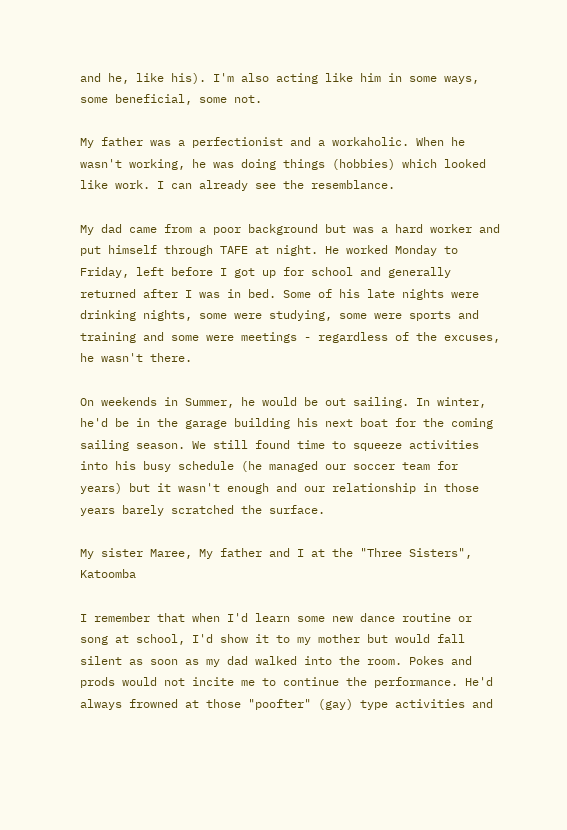and he, like his). I'm also acting like him in some ways, some beneficial, some not.

My father was a perfectionist and a workaholic. When he wasn't working, he was doing things (hobbies) which looked like work. I can already see the resemblance.

My dad came from a poor background but was a hard worker and put himself through TAFE at night. He worked Monday to Friday, left before I got up for school and generally returned after I was in bed. Some of his late nights were drinking nights, some were studying, some were sports and training and some were meetings - regardless of the excuses, he wasn't there.

On weekends in Summer, he would be out sailing. In winter, he'd be in the garage building his next boat for the coming sailing season. We still found time to squeeze activities into his busy schedule (he managed our soccer team for years) but it wasn't enough and our relationship in those years barely scratched the surface.

My sister Maree, My father and I at the "Three Sisters", Katoomba

I remember that when I'd learn some new dance routine or song at school, I'd show it to my mother but would fall silent as soon as my dad walked into the room. Pokes and prods would not incite me to continue the performance. He'd always frowned at those "poofter" (gay) type activities and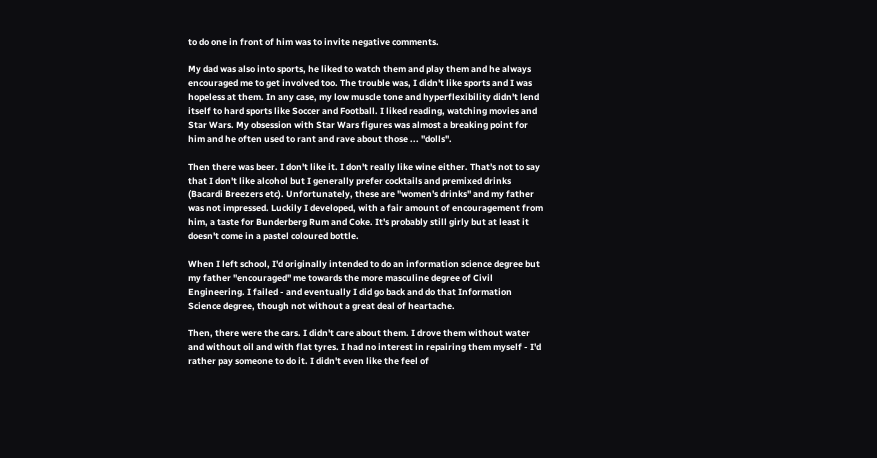to do one in front of him was to invite negative comments.

My dad was also into sports, he liked to watch them and play them and he always encouraged me to get involved too. The trouble was, I didn't like sports and I was hopeless at them. In any case, my low muscle tone and hyperflexibility didn't lend itself to hard sports like Soccer and Football. I liked reading, watching movies and Star Wars. My obsession with Star Wars figures was almost a breaking point for him and he often used to rant and rave about those ... "dolls".

Then there was beer. I don't like it. I don't really like wine either. That's not to say that I don't like alcohol but I generally prefer cocktails and premixed drinks (Bacardi Breezers etc). Unfortunately, these are "women's drinks" and my father was not impressed. Luckily I developed, with a fair amount of encouragement from him, a taste for Bunderberg Rum and Coke. It's probably still girly but at least it doesn't come in a pastel coloured bottle.

When I left school, I'd originally intended to do an information science degree but my father "encouraged" me towards the more masculine degree of Civil Engineering. I failed - and eventually I did go back and do that Information Science degree, though not without a great deal of heartache.

Then, there were the cars. I didn't care about them. I drove them without water and without oil and with flat tyres. I had no interest in repairing them myself - I'd rather pay someone to do it. I didn't even like the feel of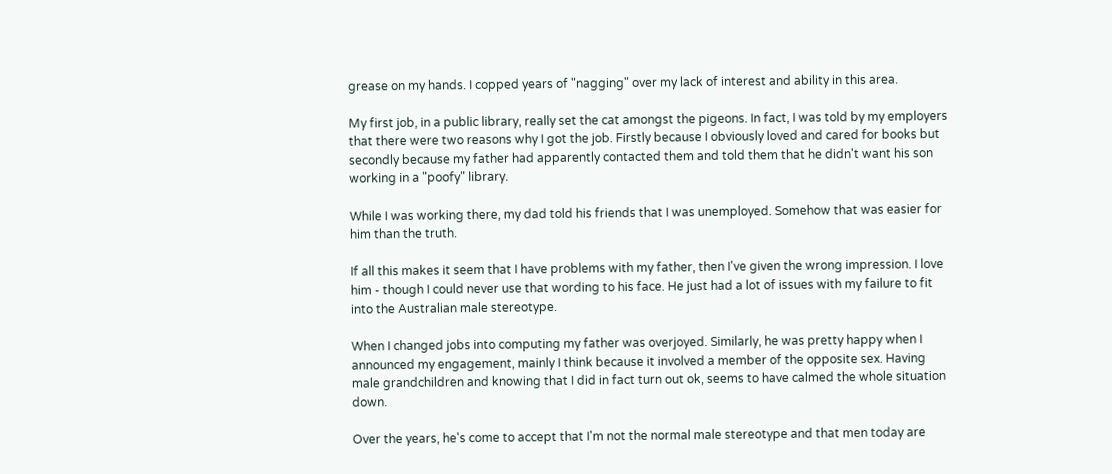grease on my hands. I copped years of "nagging" over my lack of interest and ability in this area.

My first job, in a public library, really set the cat amongst the pigeons. In fact, I was told by my employers that there were two reasons why I got the job. Firstly because I obviously loved and cared for books but secondly because my father had apparently contacted them and told them that he didn't want his son working in a "poofy" library.

While I was working there, my dad told his friends that I was unemployed. Somehow that was easier for him than the truth.

If all this makes it seem that I have problems with my father, then I've given the wrong impression. I love him - though I could never use that wording to his face. He just had a lot of issues with my failure to fit into the Australian male stereotype.

When I changed jobs into computing my father was overjoyed. Similarly, he was pretty happy when I announced my engagement, mainly I think because it involved a member of the opposite sex. Having male grandchildren and knowing that I did in fact turn out ok, seems to have calmed the whole situation down.

Over the years, he's come to accept that I'm not the normal male stereotype and that men today are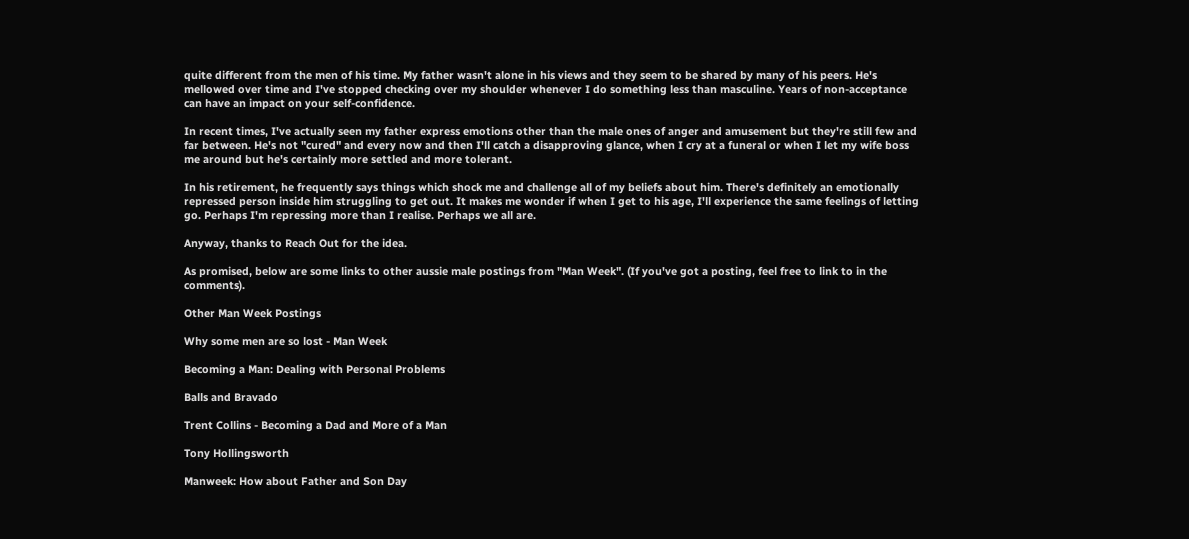quite different from the men of his time. My father wasn't alone in his views and they seem to be shared by many of his peers. He's mellowed over time and I've stopped checking over my shoulder whenever I do something less than masculine. Years of non-acceptance can have an impact on your self-confidence.

In recent times, I've actually seen my father express emotions other than the male ones of anger and amusement but they're still few and far between. He's not "cured" and every now and then I'll catch a disapproving glance, when I cry at a funeral or when I let my wife boss me around but he's certainly more settled and more tolerant.

In his retirement, he frequently says things which shock me and challenge all of my beliefs about him. There's definitely an emotionally repressed person inside him struggling to get out. It makes me wonder if when I get to his age, I'll experience the same feelings of letting go. Perhaps I'm repressing more than I realise. Perhaps we all are.

Anyway, thanks to Reach Out for the idea.

As promised, below are some links to other aussie male postings from "Man Week". (If you've got a posting, feel free to link to in the comments).

Other Man Week Postings

Why some men are so lost - Man Week

Becoming a Man: Dealing with Personal Problems

Balls and Bravado

Trent Collins - Becoming a Dad and More of a Man

Tony Hollingsworth

Manweek: How about Father and Son Day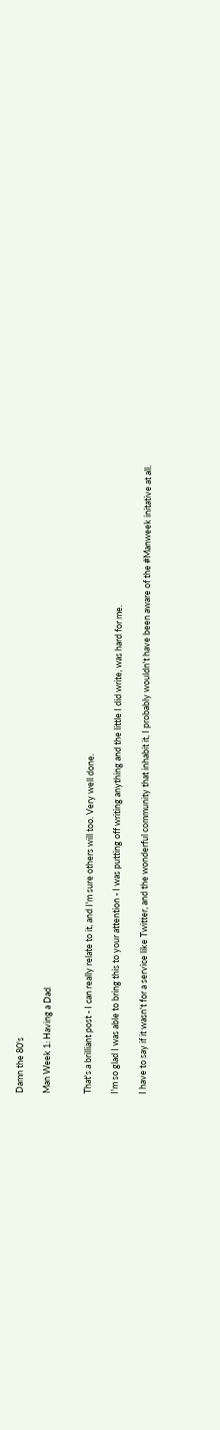Damn the 80's

Man Week 1: Having a Dad


That's a brilliant post - I can really relate to it, and I'm sure others will too. Very well done.

I'm so glad I was able to bring this to your attention - I was putting off writing anything and the little I did write, was hard for me.

I have to say if it wasn't for a service like Twitter, and the wonderful community that inhabit it, I probably wouldn't have been aware of the #Manweek initative at all.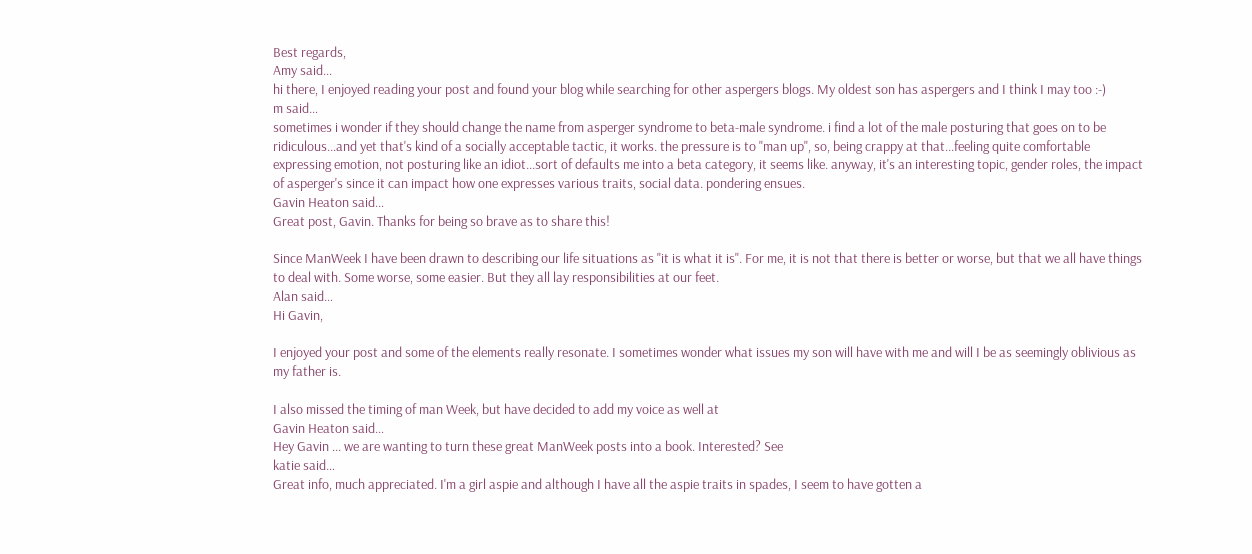Best regards,
Amy said…
hi there, I enjoyed reading your post and found your blog while searching for other aspergers blogs. My oldest son has aspergers and I think I may too :-)
m said…
sometimes i wonder if they should change the name from asperger syndrome to beta-male syndrome. i find a lot of the male posturing that goes on to be ridiculous...and yet that's kind of a socially acceptable tactic, it works. the pressure is to "man up", so, being crappy at that...feeling quite comfortable expressing emotion, not posturing like an idiot...sort of defaults me into a beta category, it seems like. anyway, it's an interesting topic, gender roles, the impact of asperger's since it can impact how one expresses various traits, social data. pondering ensues.
Gavin Heaton said…
Great post, Gavin. Thanks for being so brave as to share this!

Since ManWeek I have been drawn to describing our life situations as "it is what it is". For me, it is not that there is better or worse, but that we all have things to deal with. Some worse, some easier. But they all lay responsibilities at our feet.
Alan said…
Hi Gavin,

I enjoyed your post and some of the elements really resonate. I sometimes wonder what issues my son will have with me and will I be as seemingly oblivious as my father is.

I also missed the timing of man Week, but have decided to add my voice as well at
Gavin Heaton said…
Hey Gavin ... we are wanting to turn these great ManWeek posts into a book. Interested? See
katie said…
Great info, much appreciated. I'm a girl aspie and although I have all the aspie traits in spades, I seem to have gotten a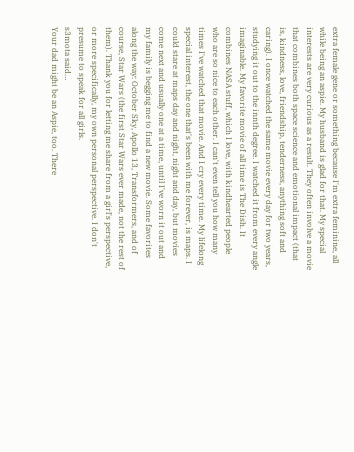extra female gene or something because I'm extra feminine, all while being an aspie. My husband is glad for that. My special interests are very curious as a result. They often involve a movie that combines both space science and emotional impact (that is, kindness, love, friendship, tenderness, anything soft and caring). I once watched the same movie every day for two years, studying it out to the innth degree. I watched it from every angle imaginable. My favorite movie of all time is The Dish. It combines NASA stuff, which I love, with kindhearted people who are so nice to each other. I can't even tell you how many times I've watched that movie. And I cry every time. My lifelong special interest, the one that's been with me forever, is maps. I could stare at maps day and night, night and day, but movies come next and usually one at a time, until I've worn it out and my family is begging me to find a new movie. Some favorites along the way: October Sky, Apollo 13, Transformers, and of course, Star Wars (the first Star Wars ever made, not the rest of them). Thank you for letting me share from a girl's perspective, or more specifically, my own personal perspective. I don't presume to speak for all girls.
s3mota said…
Your dad might be an Aspie, too. There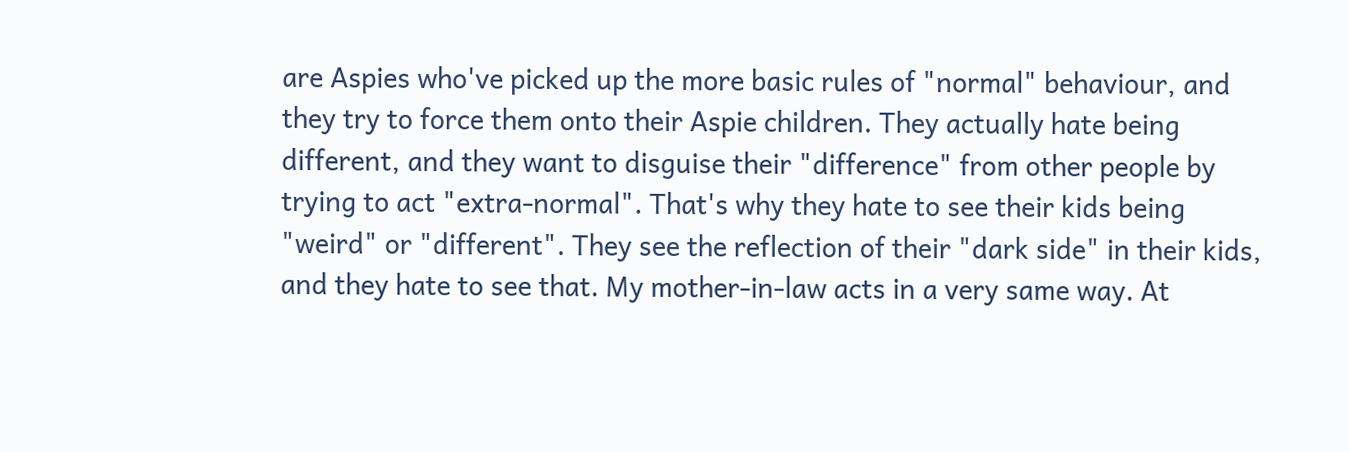are Aspies who've picked up the more basic rules of "normal" behaviour, and they try to force them onto their Aspie children. They actually hate being different, and they want to disguise their "difference" from other people by trying to act "extra-normal". That's why they hate to see their kids being "weird" or "different". They see the reflection of their "dark side" in their kids, and they hate to see that. My mother-in-law acts in a very same way. At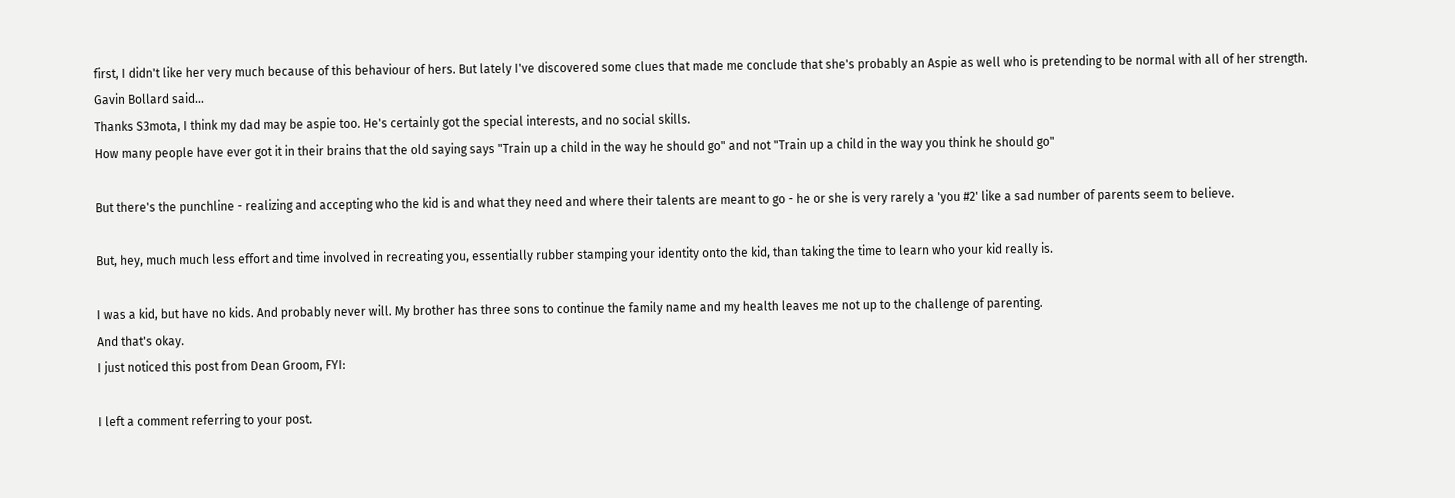first, I didn't like her very much because of this behaviour of hers. But lately I've discovered some clues that made me conclude that she's probably an Aspie as well who is pretending to be normal with all of her strength.
Gavin Bollard said…
Thanks S3mota, I think my dad may be aspie too. He's certainly got the special interests, and no social skills.
How many people have ever got it in their brains that the old saying says "Train up a child in the way he should go" and not "Train up a child in the way you think he should go"

But there's the punchline - realizing and accepting who the kid is and what they need and where their talents are meant to go - he or she is very rarely a 'you #2' like a sad number of parents seem to believe.

But, hey, much much less effort and time involved in recreating you, essentially rubber stamping your identity onto the kid, than taking the time to learn who your kid really is.

I was a kid, but have no kids. And probably never will. My brother has three sons to continue the family name and my health leaves me not up to the challenge of parenting.
And that's okay.
I just noticed this post from Dean Groom, FYI:

I left a comment referring to your post.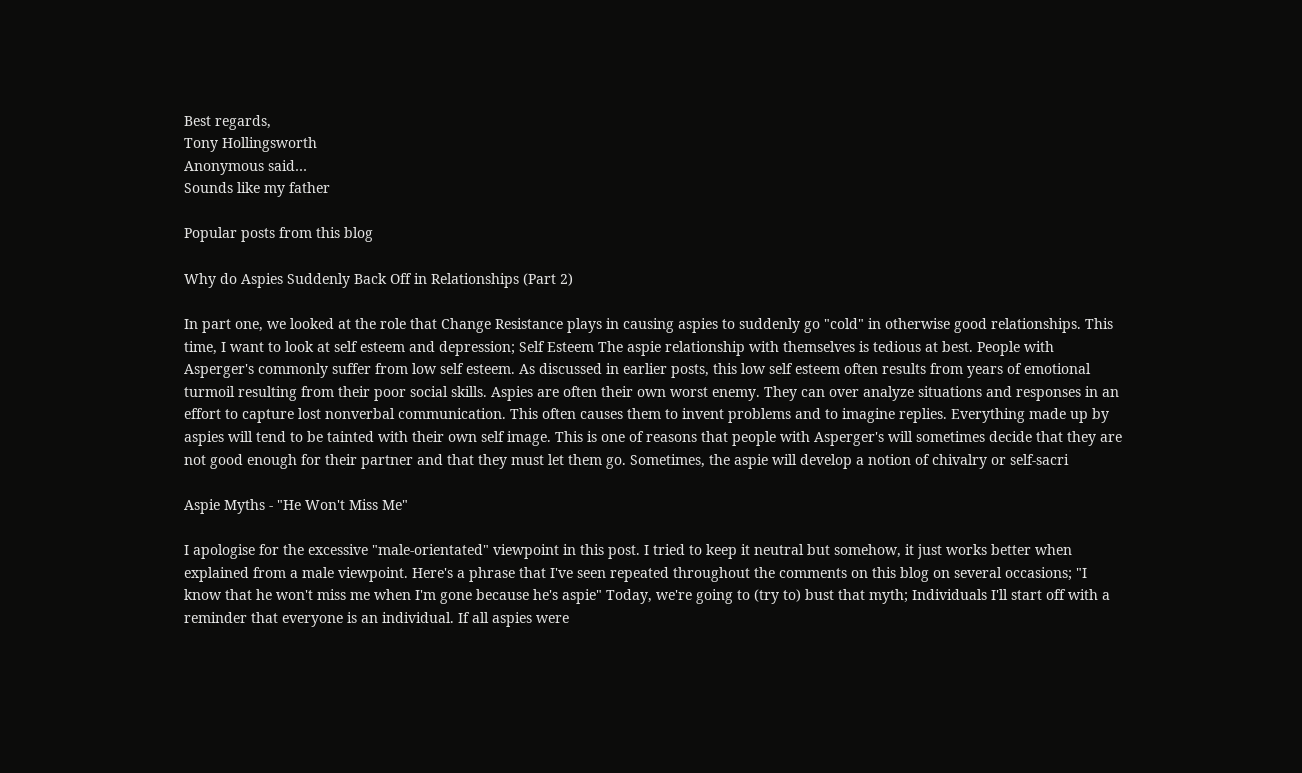Best regards,
Tony Hollingsworth
Anonymous said…
Sounds like my father

Popular posts from this blog

Why do Aspies Suddenly Back Off in Relationships (Part 2)

In part one, we looked at the role that Change Resistance plays in causing aspies to suddenly go "cold" in otherwise good relationships. This time, I want to look at self esteem and depression; Self Esteem The aspie relationship with themselves is tedious at best. People with Asperger's commonly suffer from low self esteem. As discussed in earlier posts, this low self esteem often results from years of emotional turmoil resulting from their poor social skills. Aspies are often their own worst enemy. They can over analyze situations and responses in an effort to capture lost nonverbal communication. This often causes them to invent problems and to imagine replies. Everything made up by aspies will tend to be tainted with their own self image. This is one of reasons that people with Asperger's will sometimes decide that they are not good enough for their partner and that they must let them go. Sometimes, the aspie will develop a notion of chivalry or self-sacri

Aspie Myths - "He Won't Miss Me"

I apologise for the excessive "male-orientated" viewpoint in this post. I tried to keep it neutral but somehow, it just works better when explained from a male viewpoint. Here's a phrase that I've seen repeated throughout the comments on this blog on several occasions; "I know that he won't miss me when I'm gone because he's aspie" Today, we're going to (try to) bust that myth; Individuals I'll start off with a reminder that everyone is an individual. If all aspies were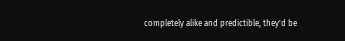completely alike and predictible, they'd be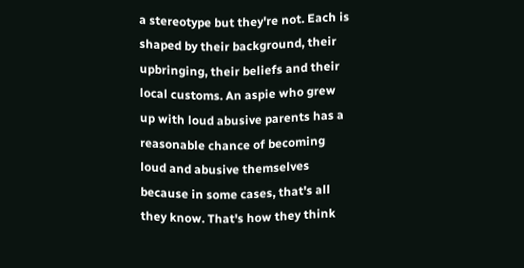a stereotype but they're not. Each is shaped by their background, their upbringing, their beliefs and their local customs. An aspie who grew up with loud abusive parents has a reasonable chance of becoming loud and abusive themselves because in some cases, that's all they know. That's how they think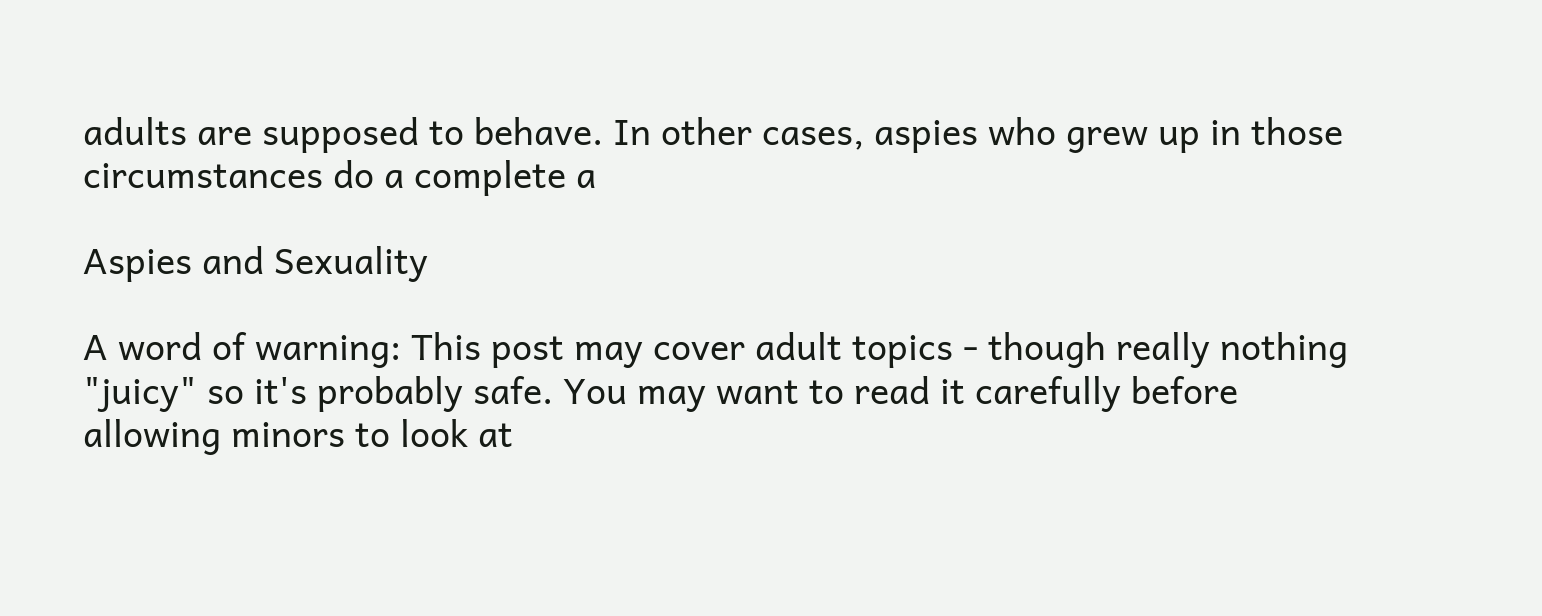adults are supposed to behave. In other cases, aspies who grew up in those circumstances do a complete a

Aspies and Sexuality

A word of warning: This post may cover adult topics - though really nothing "juicy" so it's probably safe. You may want to read it carefully before allowing minors to look at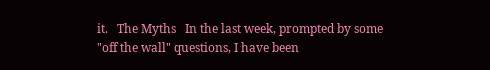it.   The Myths   In the last week, prompted by some "off the wall" questions, I have been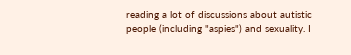reading a lot of discussions about autistic people (including "aspies") and sexuality. I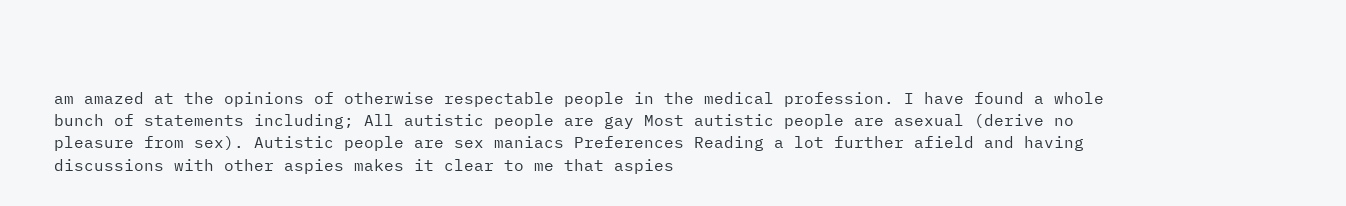am amazed at the opinions of otherwise respectable people in the medical profession. I have found a whole bunch of statements including; All autistic people are gay Most autistic people are asexual (derive no pleasure from sex). Autistic people are sex maniacs Preferences Reading a lot further afield and having discussions with other aspies makes it clear to me that aspies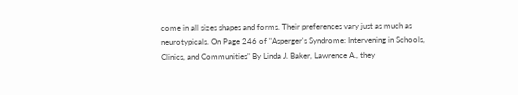come in all sizes shapes and forms. Their preferences vary just as much as neurotypicals. On Page 246 of "Asperger's Syndrome: Intervening in Schools, Clinics, and Communities" By Linda J. Baker, Lawrence A., they